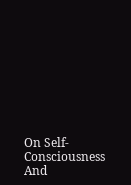On Self-Consciousness And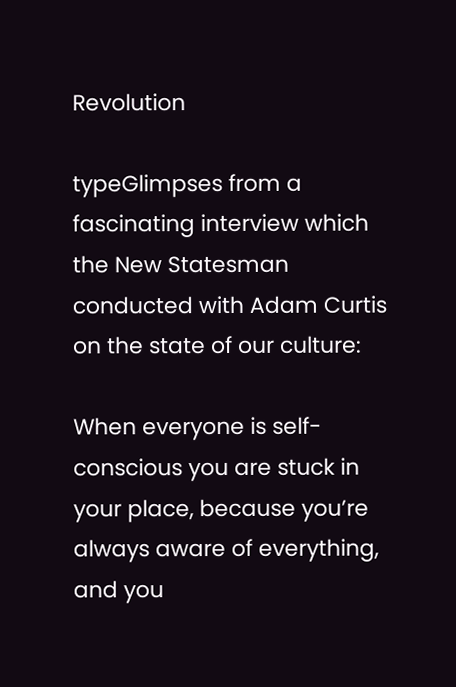Revolution

typeGlimpses from a fascinating interview which the New Statesman conducted with Adam Curtis on the state of our culture:

When everyone is self-conscious you are stuck in your place, because you’re always aware of everything, and you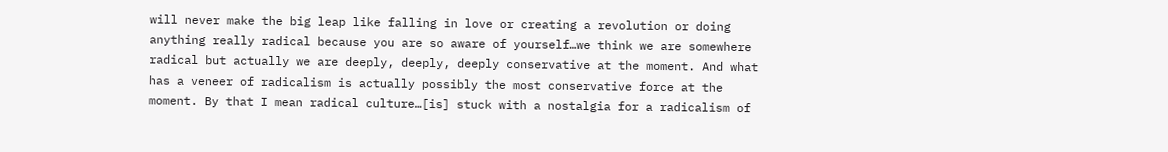will never make the big leap like falling in love or creating a revolution or doing anything really radical because you are so aware of yourself…we think we are somewhere radical but actually we are deeply, deeply, deeply conservative at the moment. And what has a veneer of radicalism is actually possibly the most conservative force at the moment. By that I mean radical culture…[is] stuck with a nostalgia for a radicalism of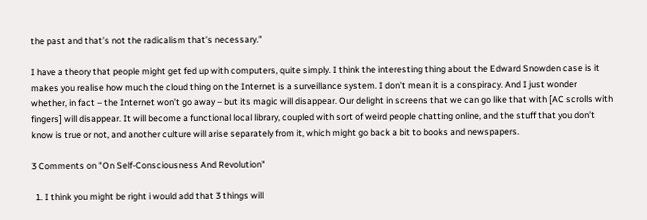the past and that’s not the radicalism that’s necessary.”

I have a theory that people might get fed up with computers, quite simply. I think the interesting thing about the Edward Snowden case is it makes you realise how much the cloud thing on the Internet is a surveillance system. I don’t mean it is a conspiracy. And I just wonder whether, in fact – the Internet won’t go away – but its magic will disappear. Our delight in screens that we can go like that with [AC scrolls with fingers] will disappear. It will become a functional local library, coupled with sort of weird people chatting online, and the stuff that you don’t know is true or not, and another culture will arise separately from it, which might go back a bit to books and newspapers.

3 Comments on "On Self-Consciousness And Revolution"

  1. I think you might be right i would add that 3 things will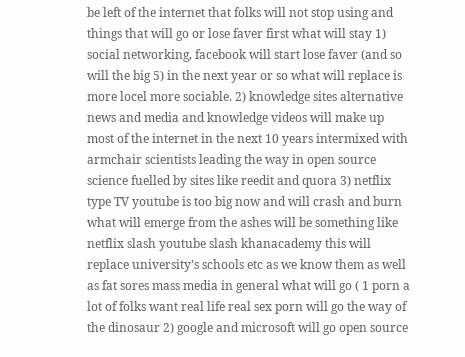be left of the internet that folks will not stop using and things that will go or lose faver first what will stay 1) social networking, facebook will start lose faver (and so will the big 5) in the next year or so what will replace is more locel more sociable. 2) knowledge sites alternative news and media and knowledge videos will make up most of the internet in the next 10 years intermixed with armchair scientists leading the way in open source science fuelled by sites like reedit and quora 3) netflix type TV youtube is too big now and will crash and burn what will emerge from the ashes will be something like netflix slash youtube slash khanacademy this will replace university’s schools etc as we know them as well as fat sores mass media in general what will go ( 1 porn a lot of folks want real life real sex porn will go the way of the dinosaur 2) google and microsoft will go open source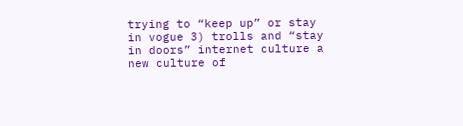trying to “keep up” or stay in vogue 3) trolls and “stay in doors” internet culture a new culture of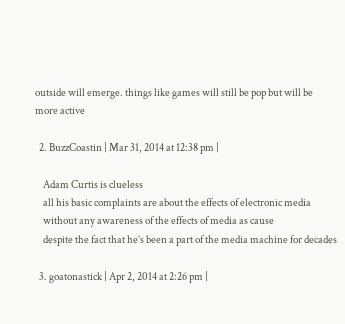outside will emerge. things like games will still be pop but will be more active

  2. BuzzCoastin | Mar 31, 2014 at 12:38 pm |

    Adam Curtis is clueless
    all his basic complaints are about the effects of electronic media
    without any awareness of the effects of media as cause
    despite the fact that he’s been a part of the media machine for decades

  3. goatonastick | Apr 2, 2014 at 2:26 pm |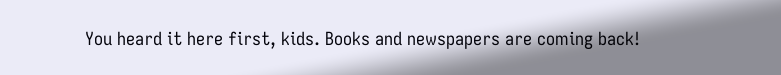You heard it here first, kids. Books and newspapers are coming back!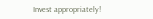Invest appropriately!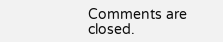Comments are closed.